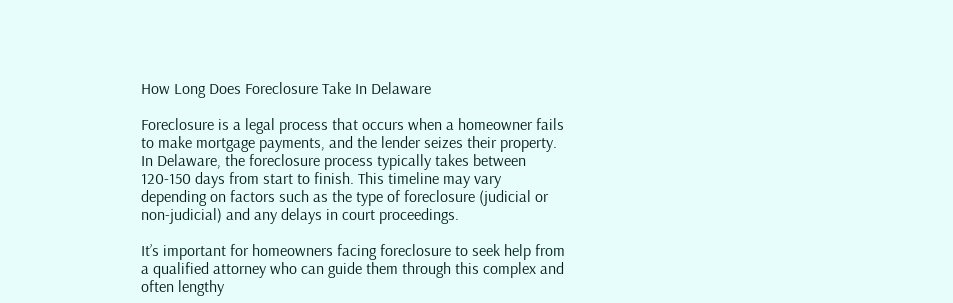How Long Does Foreclosure Take In Delaware

Foreclosure is a legal process that occurs when a homeowner fails to make mortgage payments, and the lender seizes their property. In Delaware, the foreclosure process typically takes between 120-150 days from start to finish. This timeline may vary depending on factors such as the type of foreclosure (judicial or non-judicial) and any delays in court proceedings.

It’s important for homeowners facing foreclosure to seek help from a qualified attorney who can guide them through this complex and often lengthy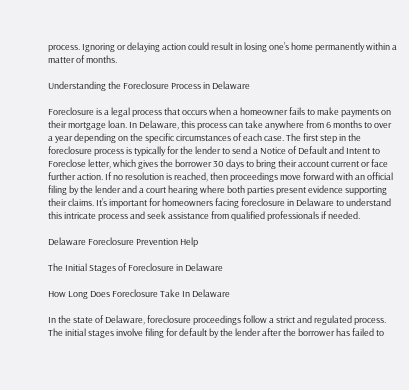process. Ignoring or delaying action could result in losing one’s home permanently within a matter of months.

Understanding the Foreclosure Process in Delaware

Foreclosure is a legal process that occurs when a homeowner fails to make payments on their mortgage loan. In Delaware, this process can take anywhere from 6 months to over a year depending on the specific circumstances of each case. The first step in the foreclosure process is typically for the lender to send a Notice of Default and Intent to Foreclose letter, which gives the borrower 30 days to bring their account current or face further action. If no resolution is reached, then proceedings move forward with an official filing by the lender and a court hearing where both parties present evidence supporting their claims. It’s important for homeowners facing foreclosure in Delaware to understand this intricate process and seek assistance from qualified professionals if needed.

Delaware Foreclosure Prevention Help

The Initial Stages of Foreclosure in Delaware

How Long Does Foreclosure Take In Delaware

In the state of Delaware, foreclosure proceedings follow a strict and regulated process. The initial stages involve filing for default by the lender after the borrower has failed to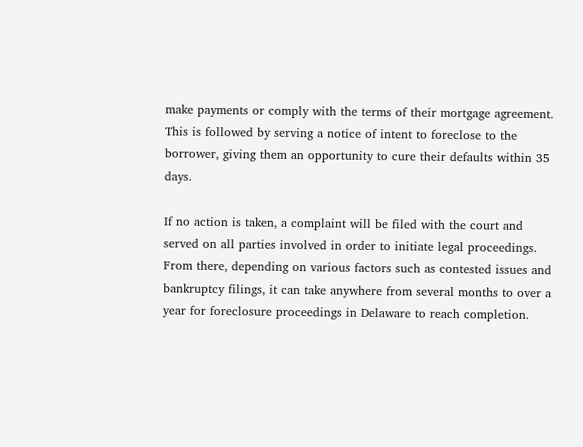make payments or comply with the terms of their mortgage agreement. This is followed by serving a notice of intent to foreclose to the borrower, giving them an opportunity to cure their defaults within 35 days.

If no action is taken, a complaint will be filed with the court and served on all parties involved in order to initiate legal proceedings. From there, depending on various factors such as contested issues and bankruptcy filings, it can take anywhere from several months to over a year for foreclosure proceedings in Delaware to reach completion.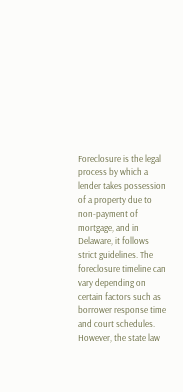Foreclosure is the legal process by which a lender takes possession of a property due to non-payment of mortgage, and in Delaware, it follows strict guidelines. The foreclosure timeline can vary depending on certain factors such as borrower response time and court schedules. However, the state law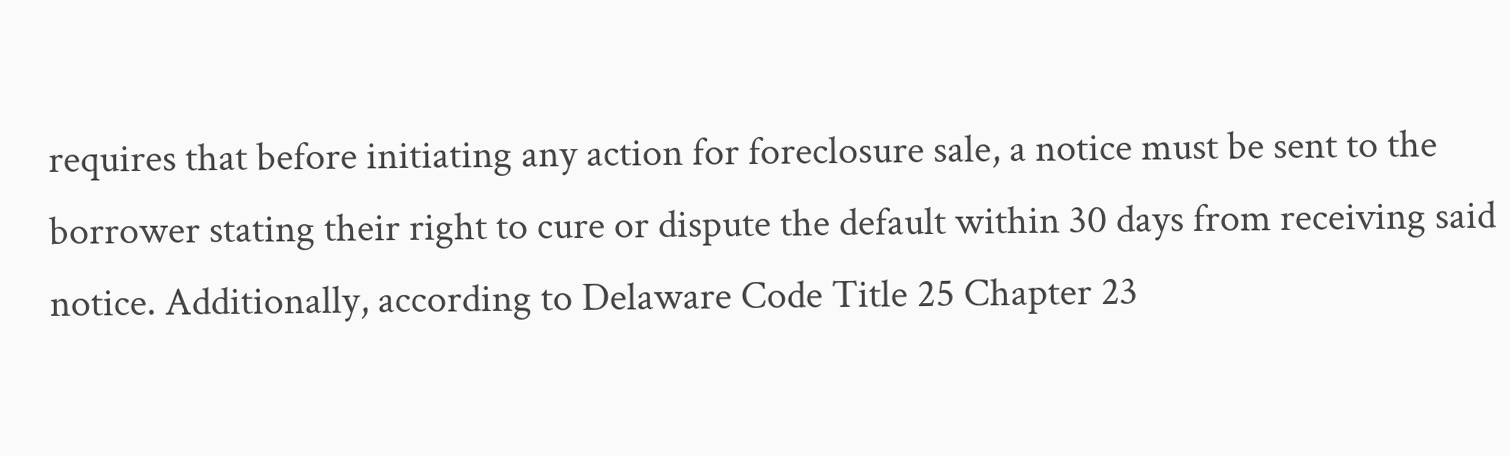requires that before initiating any action for foreclosure sale, a notice must be sent to the borrower stating their right to cure or dispute the default within 30 days from receiving said notice. Additionally, according to Delaware Code Title 25 Chapter 23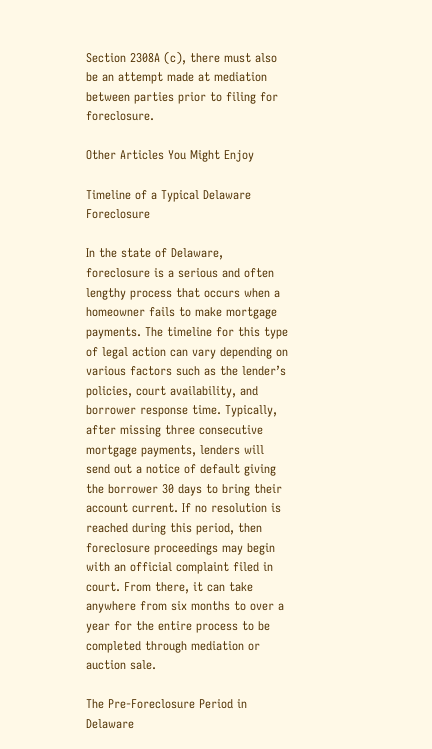Section 2308A (c), there must also be an attempt made at mediation between parties prior to filing for foreclosure.

Other Articles You Might Enjoy

Timeline of a Typical Delaware Foreclosure

In the state of Delaware, foreclosure is a serious and often lengthy process that occurs when a homeowner fails to make mortgage payments. The timeline for this type of legal action can vary depending on various factors such as the lender’s policies, court availability, and borrower response time. Typically, after missing three consecutive mortgage payments, lenders will send out a notice of default giving the borrower 30 days to bring their account current. If no resolution is reached during this period, then foreclosure proceedings may begin with an official complaint filed in court. From there, it can take anywhere from six months to over a year for the entire process to be completed through mediation or auction sale.

The Pre-Foreclosure Period in Delaware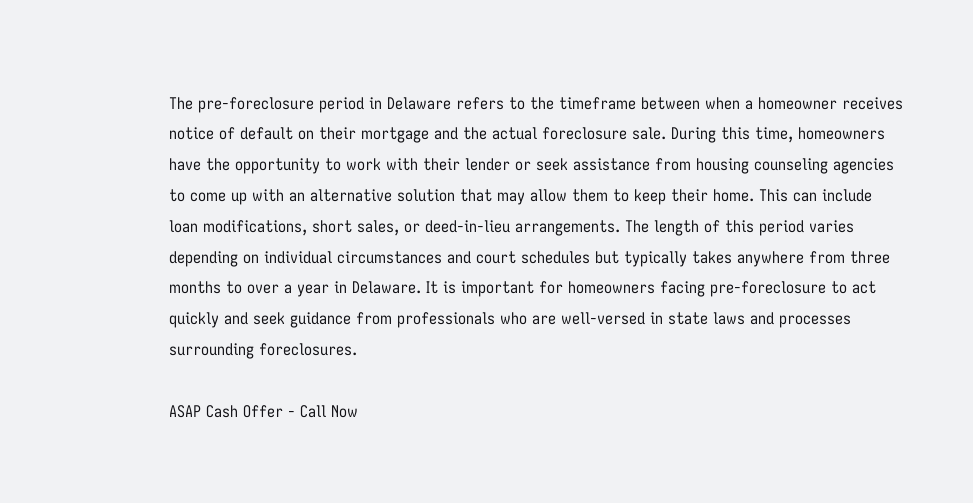The pre-foreclosure period in Delaware refers to the timeframe between when a homeowner receives notice of default on their mortgage and the actual foreclosure sale. During this time, homeowners have the opportunity to work with their lender or seek assistance from housing counseling agencies to come up with an alternative solution that may allow them to keep their home. This can include loan modifications, short sales, or deed-in-lieu arrangements. The length of this period varies depending on individual circumstances and court schedules but typically takes anywhere from three months to over a year in Delaware. It is important for homeowners facing pre-foreclosure to act quickly and seek guidance from professionals who are well-versed in state laws and processes surrounding foreclosures.

ASAP Cash Offer - Call Now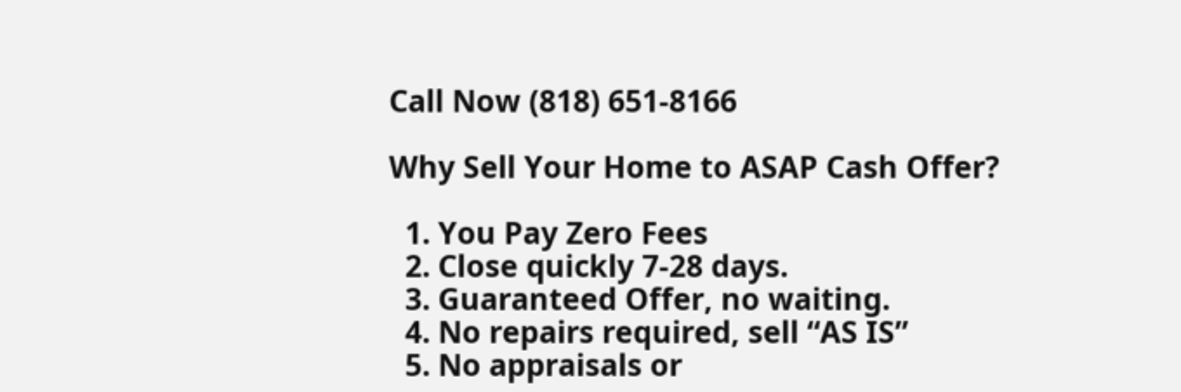Call Now (818) 651-8166

Why Sell Your Home to ASAP Cash Offer?

  1. You Pay Zero Fees
  2. Close quickly 7-28 days.
  3. Guaranteed Offer, no waiting.
  4. No repairs required, sell “AS IS”
  5. No appraisals or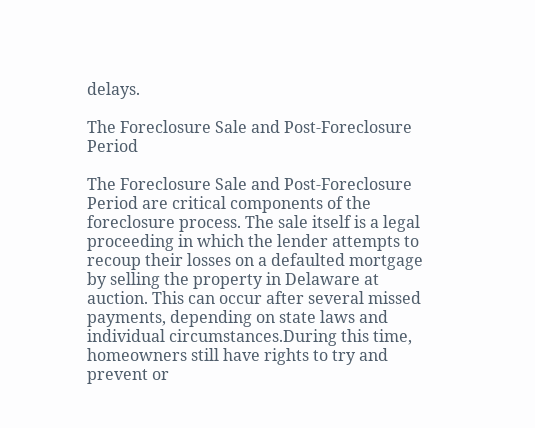delays.

The Foreclosure Sale and Post-Foreclosure Period

The Foreclosure Sale and Post-Foreclosure Period are critical components of the foreclosure process. The sale itself is a legal proceeding in which the lender attempts to recoup their losses on a defaulted mortgage by selling the property in Delaware at auction. This can occur after several missed payments, depending on state laws and individual circumstances.During this time, homeowners still have rights to try and prevent or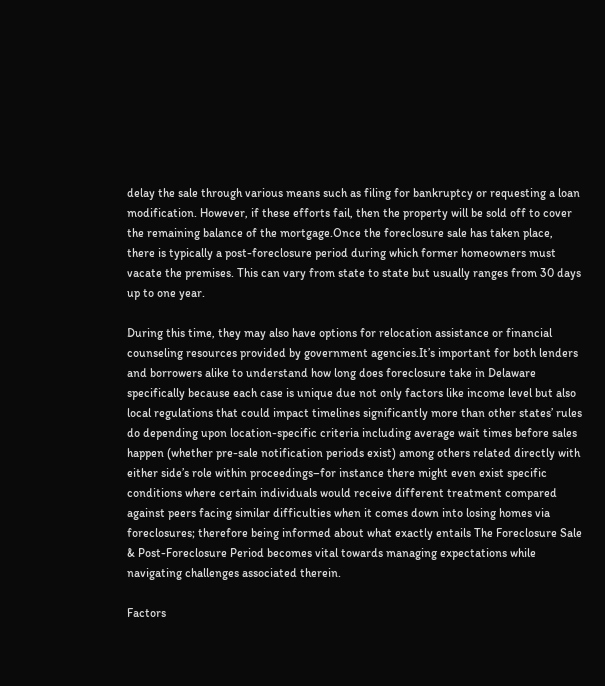delay the sale through various means such as filing for bankruptcy or requesting a loan modification. However, if these efforts fail, then the property will be sold off to cover the remaining balance of the mortgage.Once the foreclosure sale has taken place, there is typically a post-foreclosure period during which former homeowners must vacate the premises. This can vary from state to state but usually ranges from 30 days up to one year.

During this time, they may also have options for relocation assistance or financial counseling resources provided by government agencies.It’s important for both lenders and borrowers alike to understand how long does foreclosure take in Delaware specifically because each case is unique due not only factors like income level but also local regulations that could impact timelines significantly more than other states’ rules do depending upon location-specific criteria including average wait times before sales happen (whether pre-sale notification periods exist) among others related directly with either side’s role within proceedings–for instance there might even exist specific conditions where certain individuals would receive different treatment compared against peers facing similar difficulties when it comes down into losing homes via foreclosures; therefore being informed about what exactly entails The Foreclosure Sale & Post-Foreclosure Period becomes vital towards managing expectations while navigating challenges associated therein.

Factors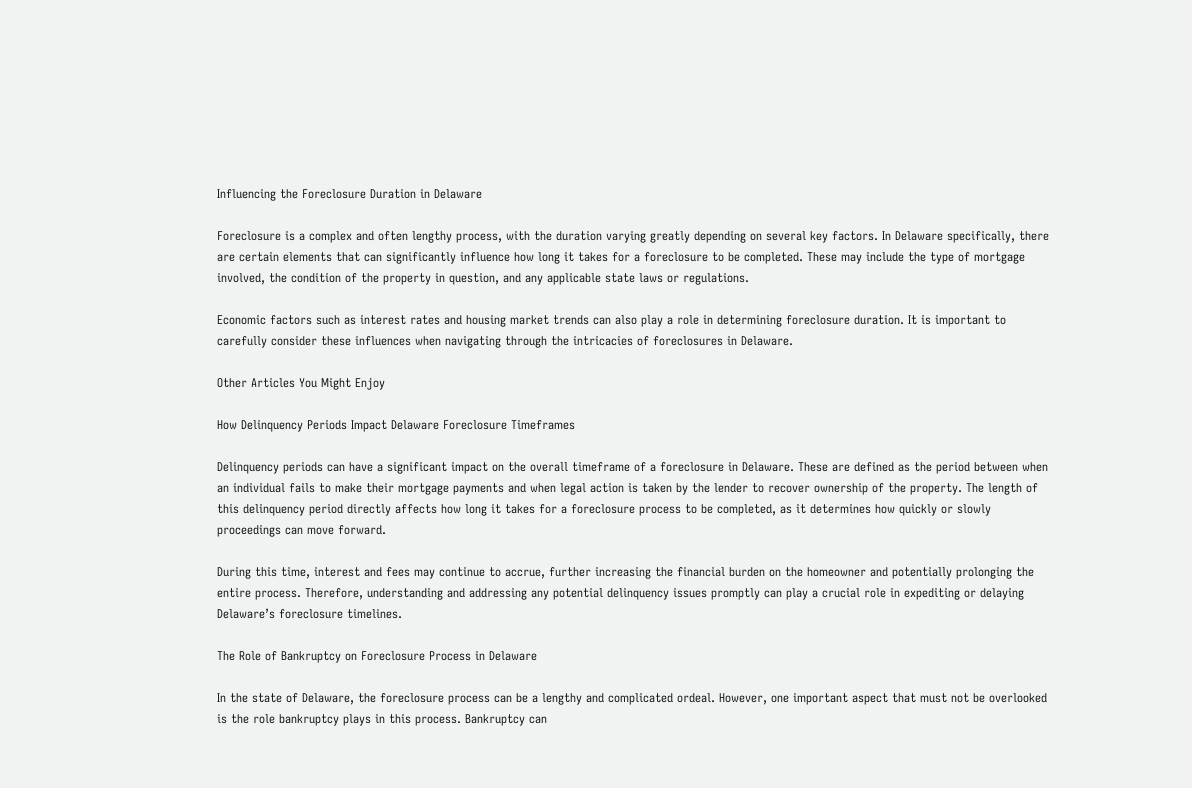Influencing the Foreclosure Duration in Delaware

Foreclosure is a complex and often lengthy process, with the duration varying greatly depending on several key factors. In Delaware specifically, there are certain elements that can significantly influence how long it takes for a foreclosure to be completed. These may include the type of mortgage involved, the condition of the property in question, and any applicable state laws or regulations.

Economic factors such as interest rates and housing market trends can also play a role in determining foreclosure duration. It is important to carefully consider these influences when navigating through the intricacies of foreclosures in Delaware.

Other Articles You Might Enjoy

How Delinquency Periods Impact Delaware Foreclosure Timeframes

Delinquency periods can have a significant impact on the overall timeframe of a foreclosure in Delaware. These are defined as the period between when an individual fails to make their mortgage payments and when legal action is taken by the lender to recover ownership of the property. The length of this delinquency period directly affects how long it takes for a foreclosure process to be completed, as it determines how quickly or slowly proceedings can move forward.

During this time, interest and fees may continue to accrue, further increasing the financial burden on the homeowner and potentially prolonging the entire process. Therefore, understanding and addressing any potential delinquency issues promptly can play a crucial role in expediting or delaying Delaware’s foreclosure timelines.

The Role of Bankruptcy on Foreclosure Process in Delaware

In the state of Delaware, the foreclosure process can be a lengthy and complicated ordeal. However, one important aspect that must not be overlooked is the role bankruptcy plays in this process. Bankruptcy can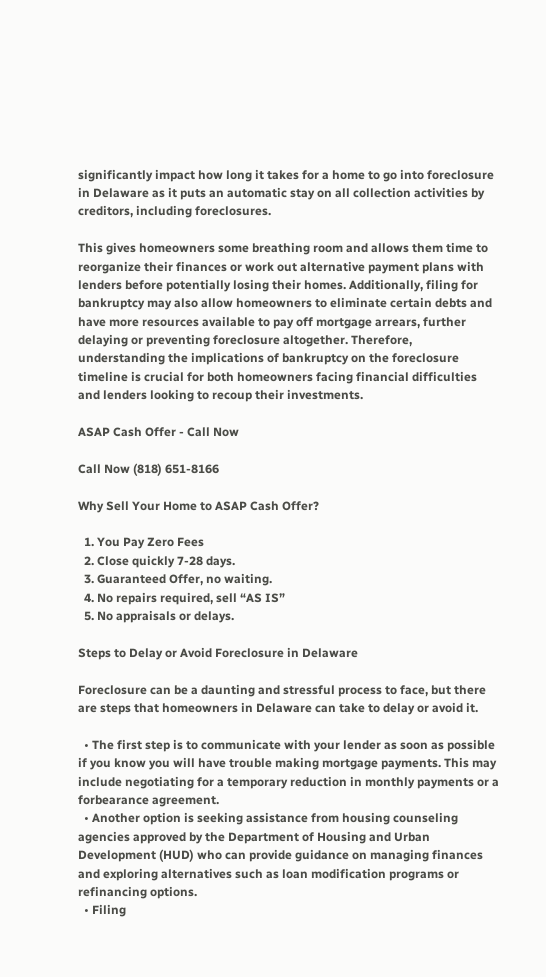significantly impact how long it takes for a home to go into foreclosure in Delaware as it puts an automatic stay on all collection activities by creditors, including foreclosures.

This gives homeowners some breathing room and allows them time to reorganize their finances or work out alternative payment plans with lenders before potentially losing their homes. Additionally, filing for bankruptcy may also allow homeowners to eliminate certain debts and have more resources available to pay off mortgage arrears, further delaying or preventing foreclosure altogether. Therefore, understanding the implications of bankruptcy on the foreclosure timeline is crucial for both homeowners facing financial difficulties and lenders looking to recoup their investments.

ASAP Cash Offer - Call Now

Call Now (818) 651-8166

Why Sell Your Home to ASAP Cash Offer?

  1. You Pay Zero Fees
  2. Close quickly 7-28 days.
  3. Guaranteed Offer, no waiting.
  4. No repairs required, sell “AS IS”
  5. No appraisals or delays.

Steps to Delay or Avoid Foreclosure in Delaware

Foreclosure can be a daunting and stressful process to face, but there are steps that homeowners in Delaware can take to delay or avoid it.

  • The first step is to communicate with your lender as soon as possible if you know you will have trouble making mortgage payments. This may include negotiating for a temporary reduction in monthly payments or a forbearance agreement.
  • Another option is seeking assistance from housing counseling agencies approved by the Department of Housing and Urban Development (HUD) who can provide guidance on managing finances and exploring alternatives such as loan modification programs or refinancing options.
  • Filing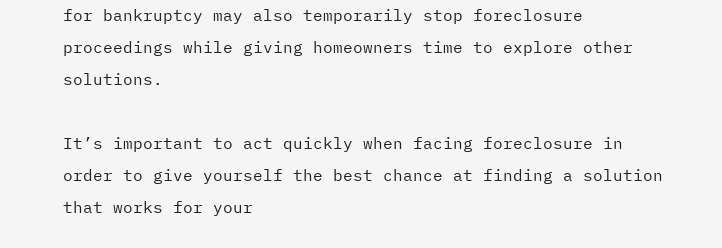for bankruptcy may also temporarily stop foreclosure proceedings while giving homeowners time to explore other solutions.

It’s important to act quickly when facing foreclosure in order to give yourself the best chance at finding a solution that works for your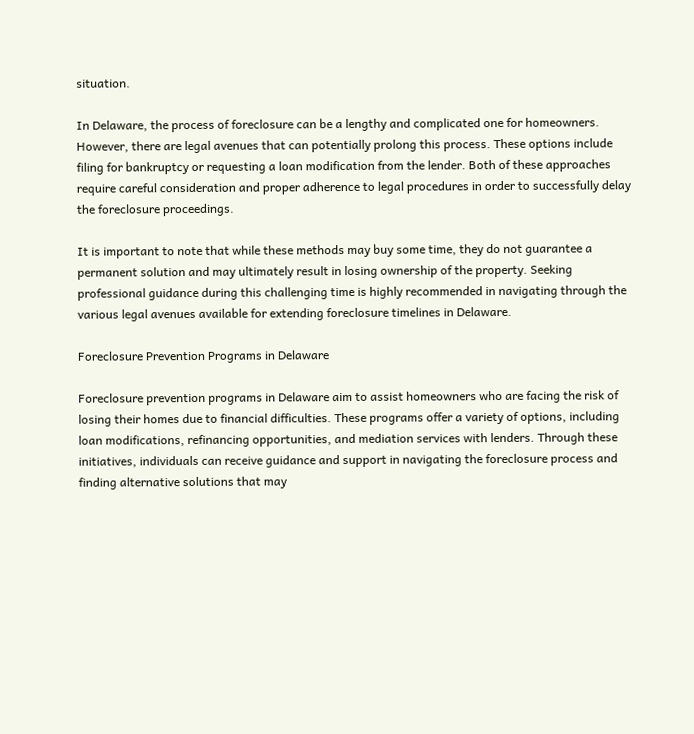situation.

In Delaware, the process of foreclosure can be a lengthy and complicated one for homeowners. However, there are legal avenues that can potentially prolong this process. These options include filing for bankruptcy or requesting a loan modification from the lender. Both of these approaches require careful consideration and proper adherence to legal procedures in order to successfully delay the foreclosure proceedings.

It is important to note that while these methods may buy some time, they do not guarantee a permanent solution and may ultimately result in losing ownership of the property. Seeking professional guidance during this challenging time is highly recommended in navigating through the various legal avenues available for extending foreclosure timelines in Delaware.

Foreclosure Prevention Programs in Delaware

Foreclosure prevention programs in Delaware aim to assist homeowners who are facing the risk of losing their homes due to financial difficulties. These programs offer a variety of options, including loan modifications, refinancing opportunities, and mediation services with lenders. Through these initiatives, individuals can receive guidance and support in navigating the foreclosure process and finding alternative solutions that may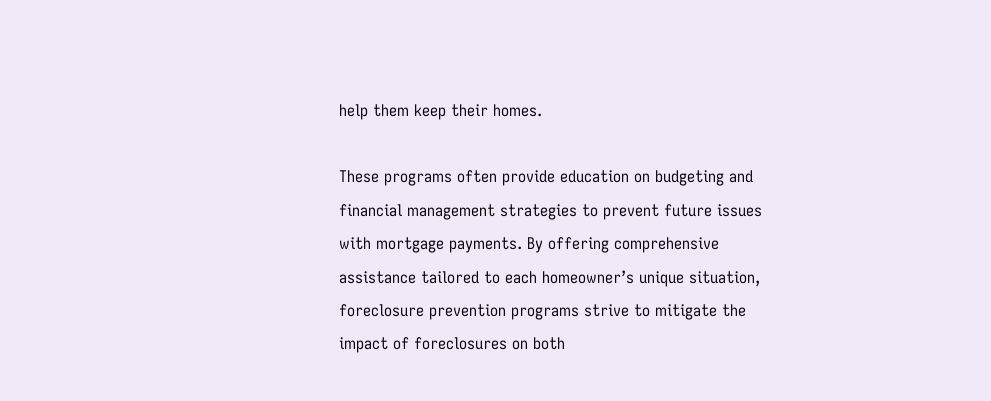help them keep their homes.

These programs often provide education on budgeting and financial management strategies to prevent future issues with mortgage payments. By offering comprehensive assistance tailored to each homeowner’s unique situation, foreclosure prevention programs strive to mitigate the impact of foreclosures on both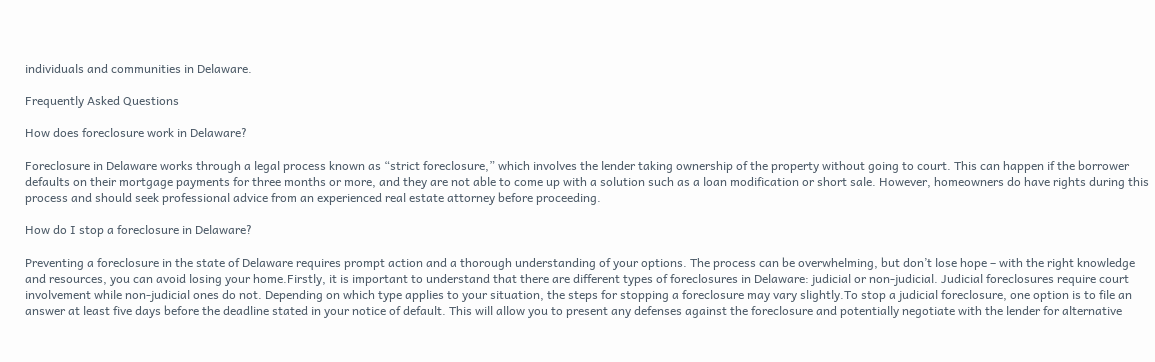individuals and communities in Delaware.

Frequently Asked Questions

How does foreclosure work in Delaware?

Foreclosure in Delaware works through a legal process known as “strict foreclosure,” which involves the lender taking ownership of the property without going to court. This can happen if the borrower defaults on their mortgage payments for three months or more, and they are not able to come up with a solution such as a loan modification or short sale. However, homeowners do have rights during this process and should seek professional advice from an experienced real estate attorney before proceeding.

How do I stop a foreclosure in Delaware?

Preventing a foreclosure in the state of Delaware requires prompt action and a thorough understanding of your options. The process can be overwhelming, but don’t lose hope – with the right knowledge and resources, you can avoid losing your home.Firstly, it is important to understand that there are different types of foreclosures in Delaware: judicial or non-judicial. Judicial foreclosures require court involvement while non-judicial ones do not. Depending on which type applies to your situation, the steps for stopping a foreclosure may vary slightly.To stop a judicial foreclosure, one option is to file an answer at least five days before the deadline stated in your notice of default. This will allow you to present any defenses against the foreclosure and potentially negotiate with the lender for alternative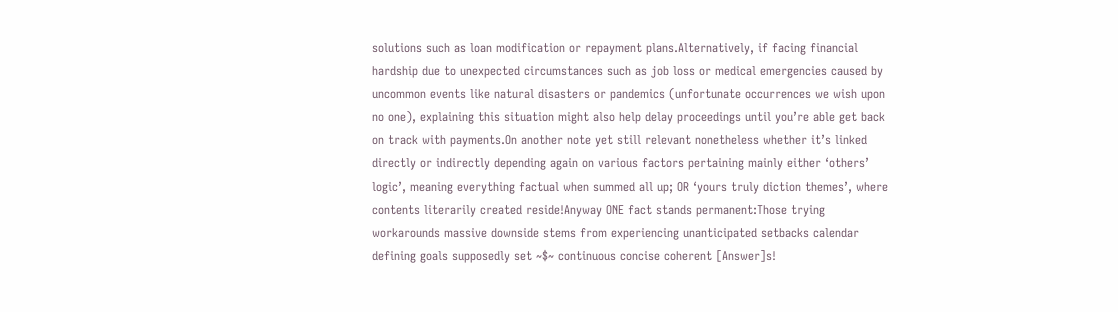solutions such as loan modification or repayment plans.Alternatively, if facing financial hardship due to unexpected circumstances such as job loss or medical emergencies caused by uncommon events like natural disasters or pandemics (unfortunate occurrences we wish upon no one), explaining this situation might also help delay proceedings until you’re able get back on track with payments.On another note yet still relevant nonetheless whether it’s linked directly or indirectly depending again on various factors pertaining mainly either ‘others’ logic’, meaning everything factual when summed all up; OR ‘yours truly diction themes’, where contents literarily created reside!Anyway ONE fact stands permanent:Those trying workarounds massive downside stems from experiencing unanticipated setbacks calendar defining goals supposedly set ~$~ continuous concise coherent [Answer]s!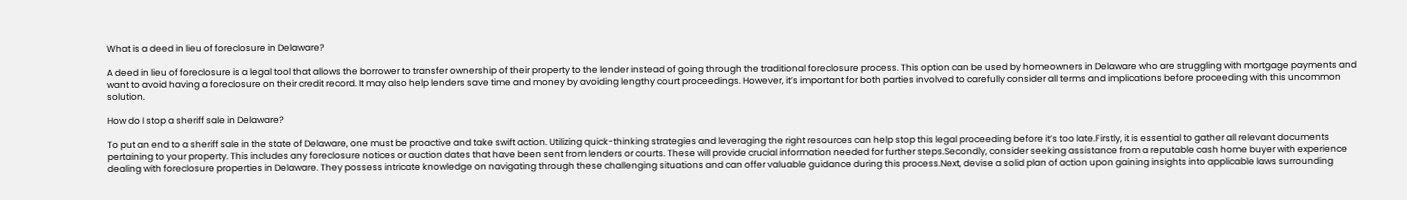What is a deed in lieu of foreclosure in Delaware?

A deed in lieu of foreclosure is a legal tool that allows the borrower to transfer ownership of their property to the lender instead of going through the traditional foreclosure process. This option can be used by homeowners in Delaware who are struggling with mortgage payments and want to avoid having a foreclosure on their credit record. It may also help lenders save time and money by avoiding lengthy court proceedings. However, it’s important for both parties involved to carefully consider all terms and implications before proceeding with this uncommon solution.

How do I stop a sheriff sale in Delaware?

To put an end to a sheriff sale in the state of Delaware, one must be proactive and take swift action. Utilizing quick-thinking strategies and leveraging the right resources can help stop this legal proceeding before it’s too late.Firstly, it is essential to gather all relevant documents pertaining to your property. This includes any foreclosure notices or auction dates that have been sent from lenders or courts. These will provide crucial information needed for further steps.Secondly, consider seeking assistance from a reputable cash home buyer with experience dealing with foreclosure properties in Delaware. They possess intricate knowledge on navigating through these challenging situations and can offer valuable guidance during this process.Next, devise a solid plan of action upon gaining insights into applicable laws surrounding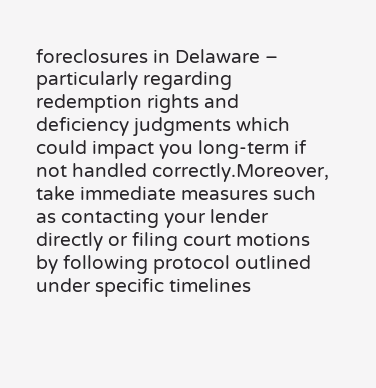foreclosures in Delaware – particularly regarding redemption rights and deficiency judgments which could impact you long-term if not handled correctly.Moreover, take immediate measures such as contacting your lender directly or filing court motions by following protocol outlined under specific timelines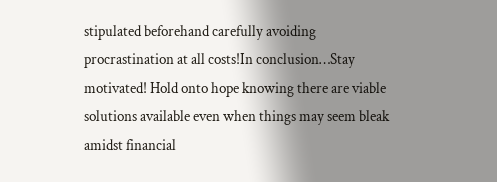stipulated beforehand carefully avoiding procrastination at all costs!In conclusion…Stay motivated! Hold onto hope knowing there are viable solutions available even when things may seem bleak amidst financial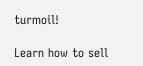turmoil!

Learn how to sell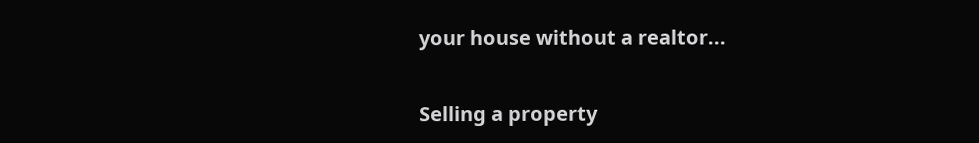your house without a realtor...

Selling a property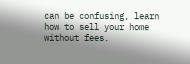can be confusing, learn how to sell your home without fees.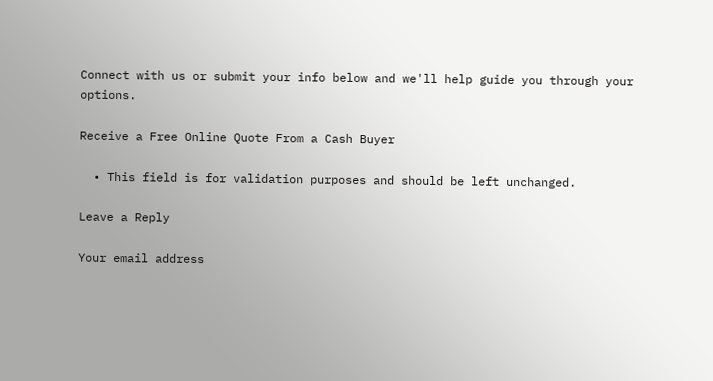Connect with us or submit your info below and we'll help guide you through your options.

Receive a Free Online Quote From a Cash Buyer

  • This field is for validation purposes and should be left unchanged.

Leave a Reply

Your email address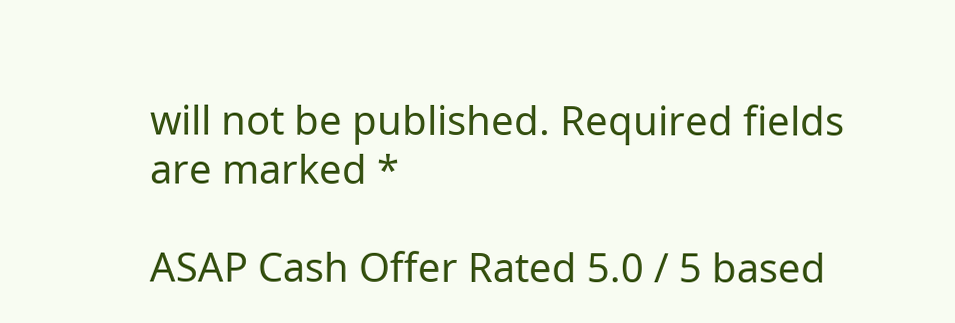will not be published. Required fields are marked *

ASAP Cash Offer Rated 5.0 / 5 based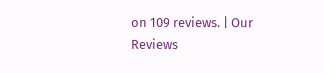on 109 reviews. | Our Reviews